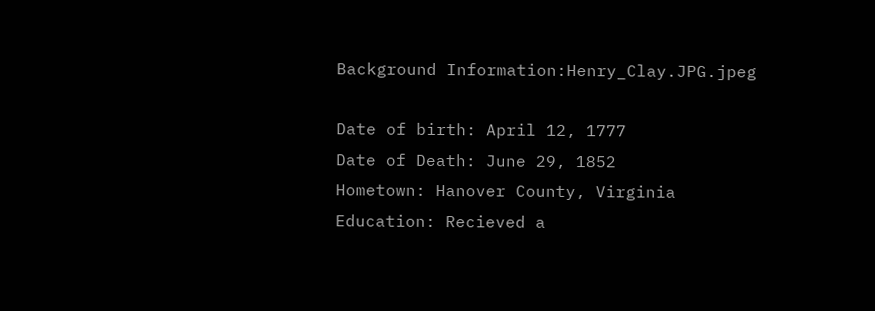Background Information:Henry_Clay.JPG.jpeg

Date of birth: April 12, 1777
Date of Death: June 29, 1852
Hometown: Hanover County, Virginia
Education: Recieved a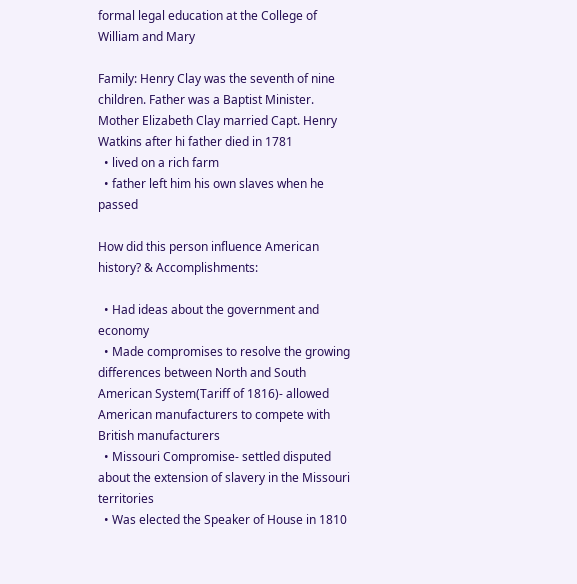formal legal education at the College of William and Mary

Family: Henry Clay was the seventh of nine children. Father was a Baptist Minister. Mother Elizabeth Clay married Capt. Henry Watkins after hi father died in 1781
  • lived on a rich farm
  • father left him his own slaves when he passed

How did this person influence American history? & Accomplishments:

  • Had ideas about the government and economy
  • Made compromises to resolve the growing differences between North and South
American System(Tariff of 1816)- allowed American manufacturers to compete with British manufacturers
  • Missouri Compromise- settled disputed about the extension of slavery in the Missouri territories
  • Was elected the Speaker of House in 1810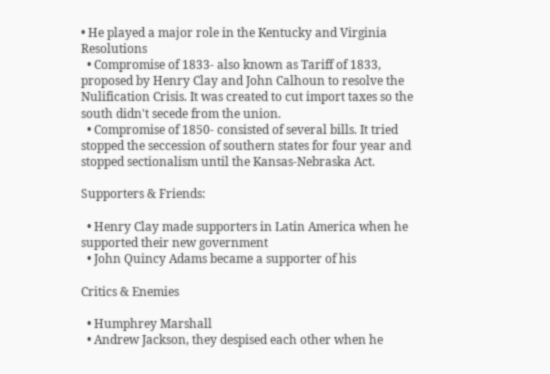• He played a major role in the Kentucky and Virginia Resolutions
  • Compromise of 1833- also known as Tariff of 1833, proposed by Henry Clay and John Calhoun to resolve the Nulification Crisis. It was created to cut import taxes so the south didn't secede from the union.
  • Compromise of 1850- consisted of several bills. It tried stopped the seccession of southern states for four year and stopped sectionalism until the Kansas-Nebraska Act.

Supporters & Friends:

  • Henry Clay made supporters in Latin America when he supported their new government
  • John Quincy Adams became a supporter of his

Critics & Enemies

  • Humphrey Marshall
  • Andrew Jackson, they despised each other when he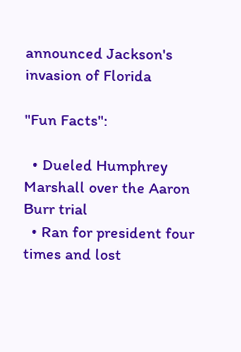announced Jackson's invasion of Florida

"Fun Facts":

  • Dueled Humphrey Marshall over the Aaron Burr trial
  • Ran for president four times and lost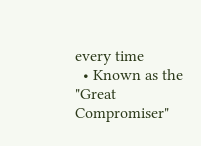every time
  • Known as the "Great Compromiser"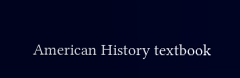American History textbook